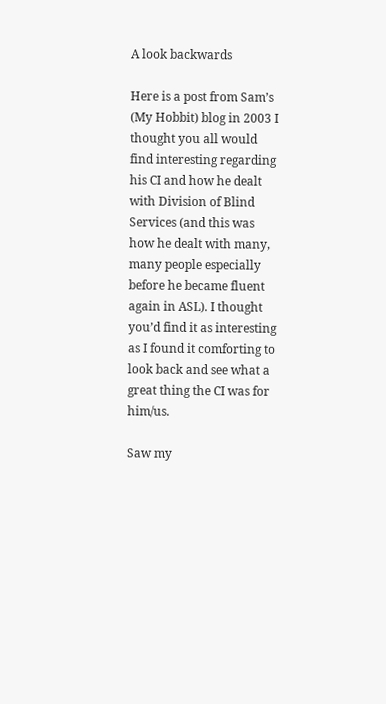A look backwards

Here is a post from Sam’s (My Hobbit) blog in 2003 I thought you all would find interesting regarding his CI and how he dealt with Division of Blind Services (and this was how he dealt with many, many people especially before he became fluent again in ASL). I thought you’d find it as interesting as I found it comforting to look back and see what a great thing the CI was for him/us.

Saw my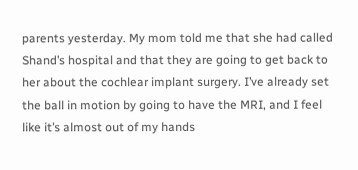parents yesterday. My mom told me that she had called Shand’s hospital and that they are going to get back to her about the cochlear implant surgery. I’ve already set the ball in motion by going to have the MRI, and I feel like it’s almost out of my hands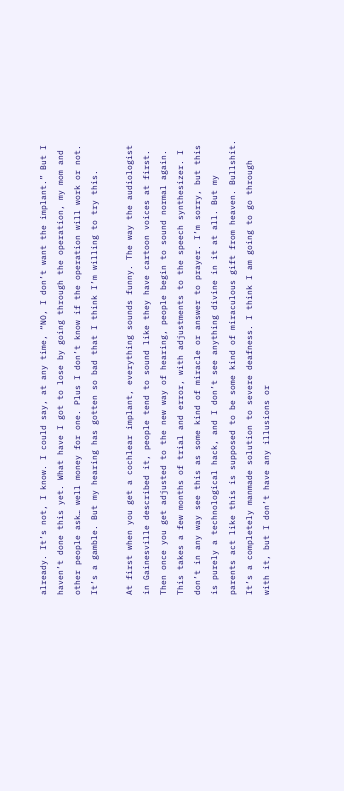already. It’s not, I know. I could say, at any time, “NO, I don’t want the implant.” But I haven’t done this yet. What have I got to lose by going through the operation, my mom and other people ask… well money for one. Plus I don’t know if the operation will work or not. It’s a gamble. But my hearing has gotten so bad that I think I’m willing to try this.

At first when you get a cochlear implant, everything sounds funny. The way the audiologist in Gainesville described it, people tend to sound like they have cartoon voices at first. Then once you get adjusted to the new way of hearing, people begin to sound normal again. This takes a few months of trial and error, with adjustments to the speech synthesizer. I don’t in any way see this as some kind of miracle or answer to prayer. I’m sorry, but this is purely a technological hack, and I don’t see anything divine in it at all. But my parents act like this is supposed to be some kind of miraculous gift from heaven. Bullshit. It’s a completely manmade solution to severe deafness. I think I am going to go through with it, but I don’t have any illusions or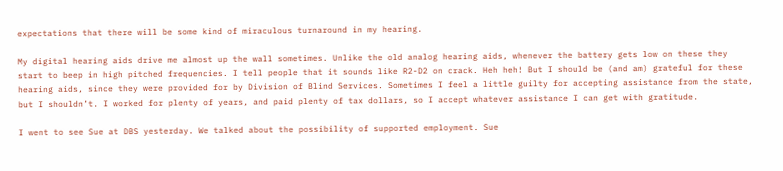expectations that there will be some kind of miraculous turnaround in my hearing.

My digital hearing aids drive me almost up the wall sometimes. Unlike the old analog hearing aids, whenever the battery gets low on these they start to beep in high pitched frequencies. I tell people that it sounds like R2-D2 on crack. Heh heh! But I should be (and am) grateful for these hearing aids, since they were provided for by Division of Blind Services. Sometimes I feel a little guilty for accepting assistance from the state, but I shouldn’t. I worked for plenty of years, and paid plenty of tax dollars, so I accept whatever assistance I can get with gratitude.

I went to see Sue at DBS yesterday. We talked about the possibility of supported employment. Sue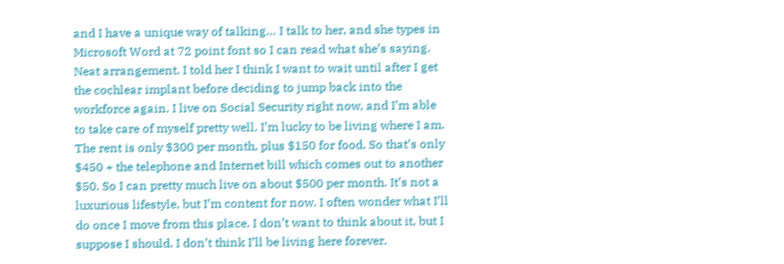and I have a unique way of talking… I talk to her, and she types in Microsoft Word at 72 point font so I can read what she’s saying. Neat arrangement. I told her I think I want to wait until after I get the cochlear implant before deciding to jump back into the workforce again. I live on Social Security right now, and I’m able to take care of myself pretty well. I’m lucky to be living where I am. The rent is only $300 per month, plus $150 for food. So that’s only $450 + the telephone and Internet bill which comes out to another $50. So I can pretty much live on about $500 per month. It’s not a luxurious lifestyle, but I’m content for now. I often wonder what I’ll do once I move from this place. I don’t want to think about it, but I suppose I should. I don’t think I’ll be living here forever.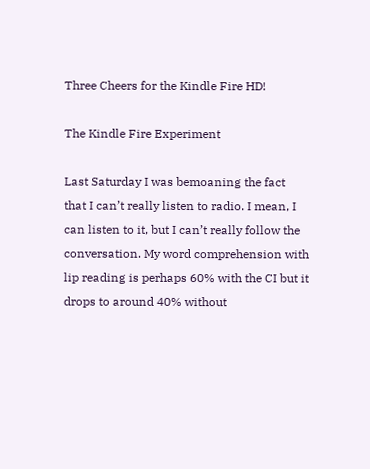Three Cheers for the Kindle Fire HD!

The Kindle Fire Experiment

Last Saturday I was bemoaning the fact that I can’t really listen to radio. I mean, I can listen to it, but I can’t really follow the conversation. My word comprehension with lip reading is perhaps 60% with the CI but it drops to around 40% without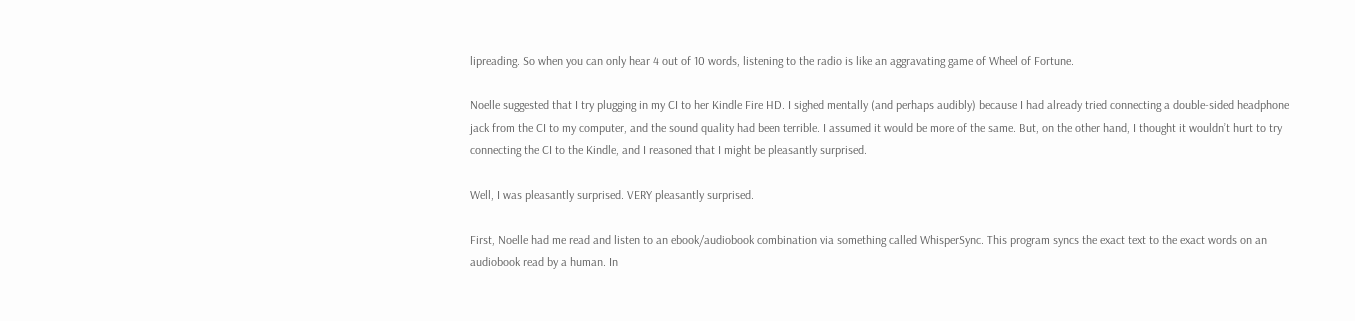lipreading. So when you can only hear 4 out of 10 words, listening to the radio is like an aggravating game of Wheel of Fortune.

Noelle suggested that I try plugging in my CI to her Kindle Fire HD. I sighed mentally (and perhaps audibly) because I had already tried connecting a double-sided headphone jack from the CI to my computer, and the sound quality had been terrible. I assumed it would be more of the same. But, on the other hand, I thought it wouldn’t hurt to try connecting the CI to the Kindle, and I reasoned that I might be pleasantly surprised.

Well, I was pleasantly surprised. VERY pleasantly surprised.

First, Noelle had me read and listen to an ebook/audiobook combination via something called WhisperSync. This program syncs the exact text to the exact words on an audiobook read by a human. In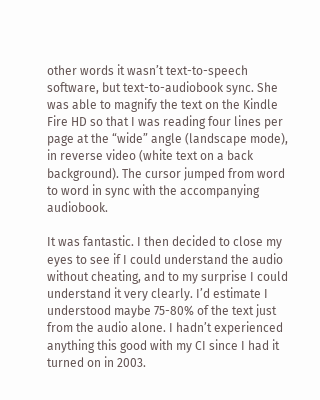other words it wasn’t text-to-speech software, but text-to-audiobook sync. She was able to magnify the text on the Kindle Fire HD so that I was reading four lines per page at the “wide” angle (landscape mode), in reverse video (white text on a back background). The cursor jumped from word to word in sync with the accompanying audiobook.

It was fantastic. I then decided to close my eyes to see if I could understand the audio without cheating, and to my surprise I could understand it very clearly. I’d estimate I understood maybe 75-80% of the text just from the audio alone. I hadn’t experienced anything this good with my CI since I had it turned on in 2003.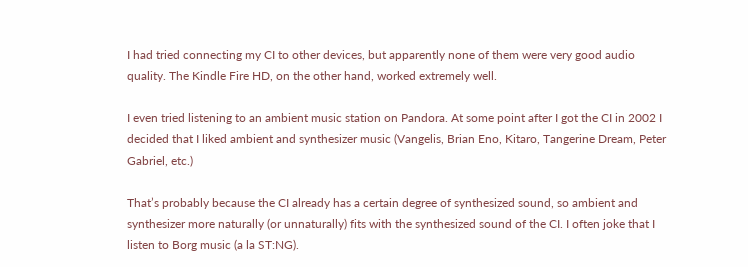I had tried connecting my CI to other devices, but apparently none of them were very good audio quality. The Kindle Fire HD, on the other hand, worked extremely well.

I even tried listening to an ambient music station on Pandora. At some point after I got the CI in 2002 I decided that I liked ambient and synthesizer music (Vangelis, Brian Eno, Kitaro, Tangerine Dream, Peter Gabriel, etc.)

That’s probably because the CI already has a certain degree of synthesized sound, so ambient and synthesizer more naturally (or unnaturally) fits with the synthesized sound of the CI. I often joke that I listen to Borg music (a la ST:NG).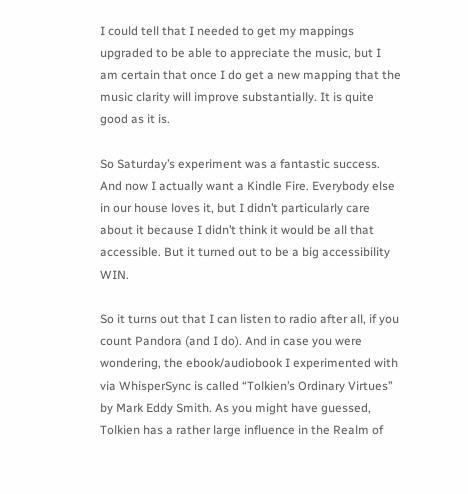I could tell that I needed to get my mappings upgraded to be able to appreciate the music, but I am certain that once I do get a new mapping that the music clarity will improve substantially. It is quite good as it is.

So Saturday’s experiment was a fantastic success. And now I actually want a Kindle Fire. Everybody else in our house loves it, but I didn’t particularly care about it because I didn’t think it would be all that accessible. But it turned out to be a big accessibility WIN.

So it turns out that I can listen to radio after all, if you count Pandora (and I do). And in case you were wondering, the ebook/audiobook I experimented with via WhisperSync is called “Tolkien’s Ordinary Virtues” by Mark Eddy Smith. As you might have guessed, Tolkien has a rather large influence in the Realm of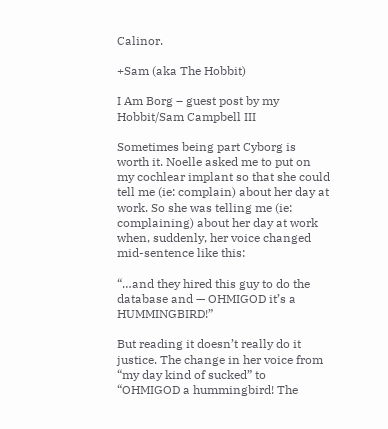Calinor.

+Sam (aka The Hobbit)

I Am Borg – guest post by my Hobbit/Sam Campbell III

Sometimes being part Cyborg is worth it. Noelle asked me to put on my cochlear implant so that she could tell me (ie: complain) about her day at work. So she was telling me (ie: complaining) about her day at work when, suddenly, her voice changed mid-sentence like this:

“…and they hired this guy to do the database and — OHMIGOD it’s a HUMMINGBIRD!”

But reading it doesn’t really do it justice. The change in her voice from “my day kind of sucked” to “OHMIGOD a hummingbird! The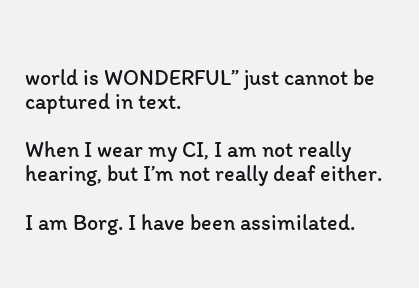world is WONDERFUL” just cannot be captured in text.

When I wear my CI, I am not really hearing, but I’m not really deaf either.

I am Borg. I have been assimilated.